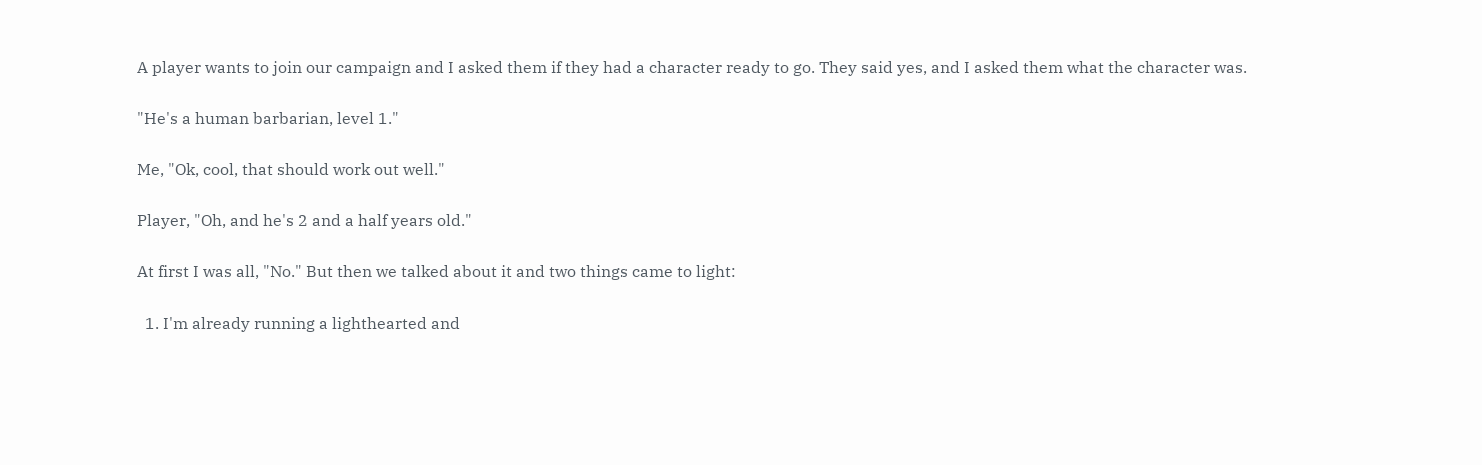A player wants to join our campaign and I asked them if they had a character ready to go. They said yes, and I asked them what the character was.

"He's a human barbarian, level 1."

Me, "Ok, cool, that should work out well."

Player, "Oh, and he's 2 and a half years old."

At first I was all, "No." But then we talked about it and two things came to light:

  1. I'm already running a lighthearted and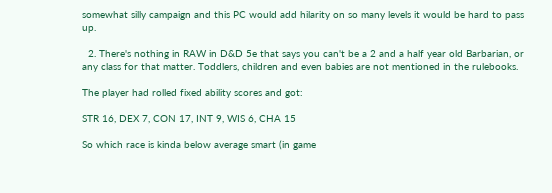somewhat silly campaign and this PC would add hilarity on so many levels it would be hard to pass up.

  2. There's nothing in RAW in D&D 5e that says you can't be a 2 and a half year old Barbarian, or any class for that matter. Toddlers, children and even babies are not mentioned in the rulebooks.

The player had rolled fixed ability scores and got:

STR 16, DEX 7, CON 17, INT 9, WIS 6, CHA 15

So which race is kinda below average smart (in game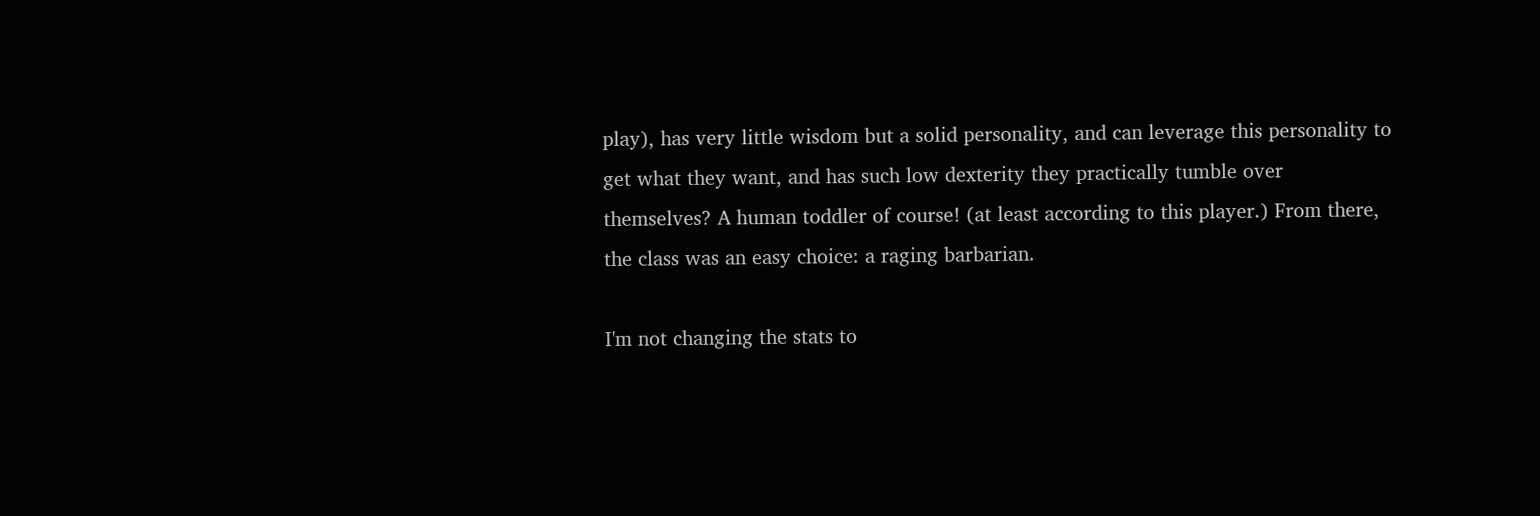play), has very little wisdom but a solid personality, and can leverage this personality to get what they want, and has such low dexterity they practically tumble over themselves? A human toddler of course! (at least according to this player.) From there, the class was an easy choice: a raging barbarian.

I'm not changing the stats to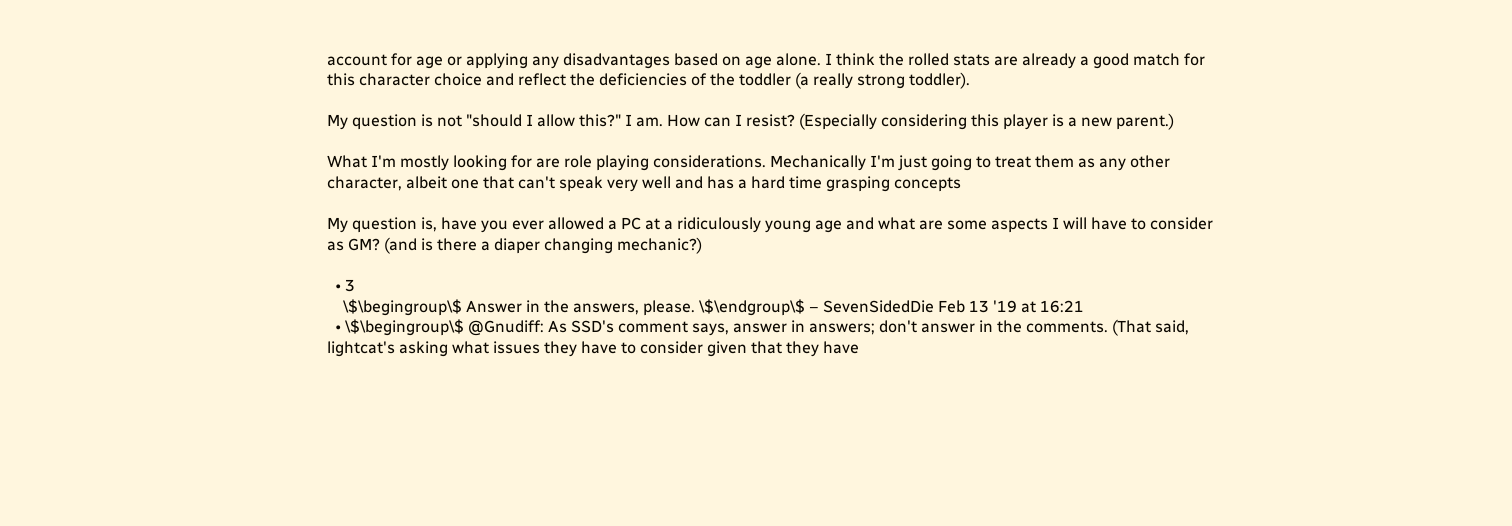account for age or applying any disadvantages based on age alone. I think the rolled stats are already a good match for this character choice and reflect the deficiencies of the toddler (a really strong toddler).

My question is not "should I allow this?" I am. How can I resist? (Especially considering this player is a new parent.)

What I'm mostly looking for are role playing considerations. Mechanically I'm just going to treat them as any other character, albeit one that can't speak very well and has a hard time grasping concepts

My question is, have you ever allowed a PC at a ridiculously young age and what are some aspects I will have to consider as GM? (and is there a diaper changing mechanic?)

  • 3
    \$\begingroup\$ Answer in the answers, please. \$\endgroup\$ – SevenSidedDie Feb 13 '19 at 16:21
  • \$\begingroup\$ @Gnudiff: As SSD's comment says, answer in answers; don't answer in the comments. (That said, lightcat's asking what issues they have to consider given that they have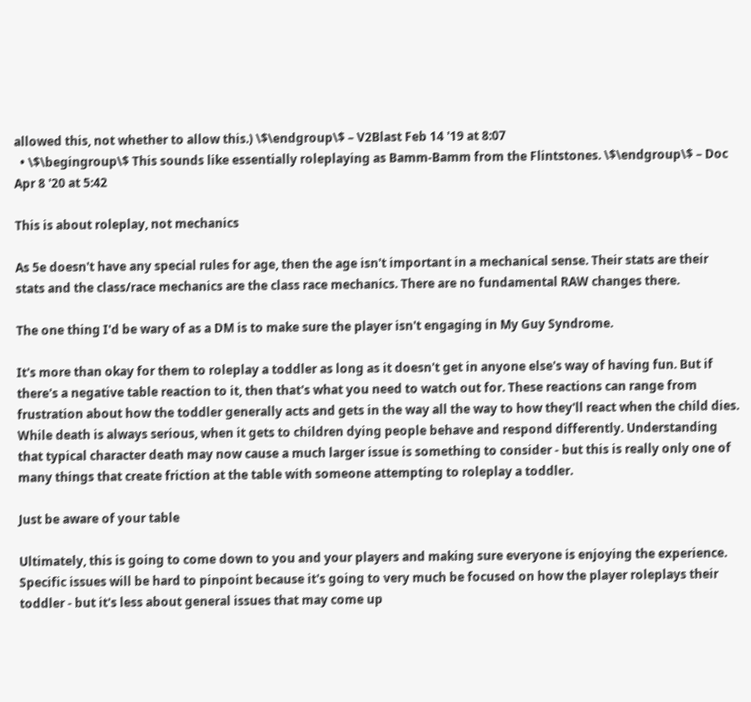allowed this, not whether to allow this.) \$\endgroup\$ – V2Blast Feb 14 '19 at 8:07
  • \$\begingroup\$ This sounds like essentially roleplaying as Bamm-Bamm from the Flintstones. \$\endgroup\$ – Doc Apr 8 '20 at 5:42

This is about roleplay, not mechanics

As 5e doesn't have any special rules for age, then the age isn't important in a mechanical sense. Their stats are their stats and the class/race mechanics are the class race mechanics. There are no fundamental RAW changes there.

The one thing I'd be wary of as a DM is to make sure the player isn't engaging in My Guy Syndrome.

It's more than okay for them to roleplay a toddler as long as it doesn't get in anyone else's way of having fun. But if there's a negative table reaction to it, then that's what you need to watch out for. These reactions can range from frustration about how the toddler generally acts and gets in the way all the way to how they'll react when the child dies. While death is always serious, when it gets to children dying people behave and respond differently. Understanding that typical character death may now cause a much larger issue is something to consider - but this is really only one of many things that create friction at the table with someone attempting to roleplay a toddler.

Just be aware of your table

Ultimately, this is going to come down to you and your players and making sure everyone is enjoying the experience. Specific issues will be hard to pinpoint because it's going to very much be focused on how the player roleplays their toddler - but it's less about general issues that may come up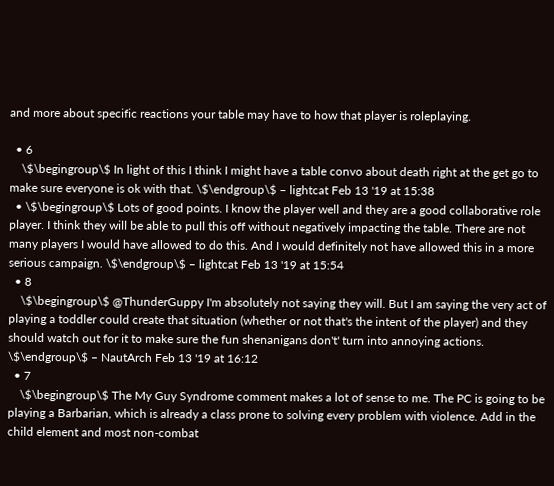and more about specific reactions your table may have to how that player is roleplaying.

  • 6
    \$\begingroup\$ In light of this I think I might have a table convo about death right at the get go to make sure everyone is ok with that. \$\endgroup\$ – lightcat Feb 13 '19 at 15:38
  • \$\begingroup\$ Lots of good points. I know the player well and they are a good collaborative role player. I think they will be able to pull this off without negatively impacting the table. There are not many players I would have allowed to do this. And I would definitely not have allowed this in a more serious campaign. \$\endgroup\$ – lightcat Feb 13 '19 at 15:54
  • 8
    \$\begingroup\$ @ThunderGuppy I'm absolutely not saying they will. But I am saying the very act of playing a toddler could create that situation (whether or not that's the intent of the player) and they should watch out for it to make sure the fun shenanigans don't' turn into annoying actions. \$\endgroup\$ – NautArch Feb 13 '19 at 16:12
  • 7
    \$\begingroup\$ The My Guy Syndrome comment makes a lot of sense to me. The PC is going to be playing a Barbarian, which is already a class prone to solving every problem with violence. Add in the child element and most non-combat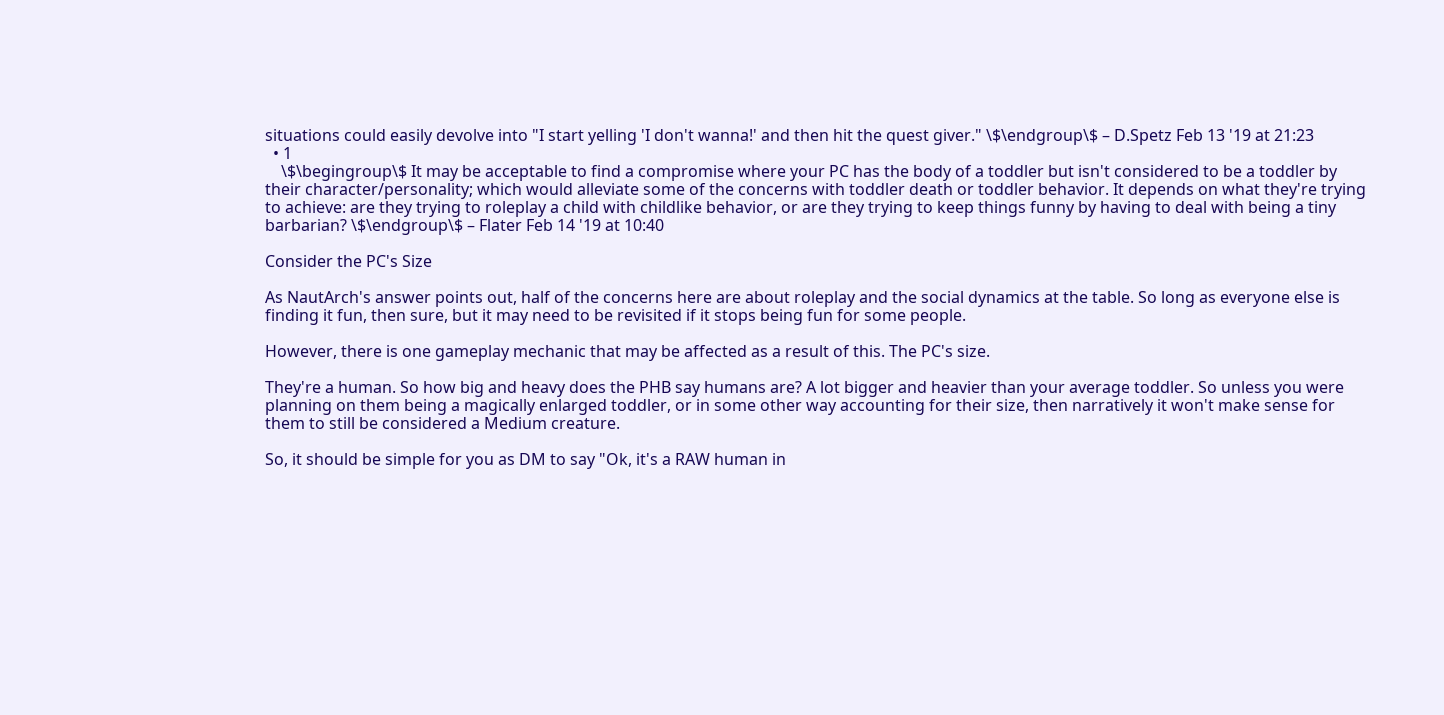situations could easily devolve into "I start yelling 'I don't wanna!' and then hit the quest giver." \$\endgroup\$ – D.Spetz Feb 13 '19 at 21:23
  • 1
    \$\begingroup\$ It may be acceptable to find a compromise where your PC has the body of a toddler but isn't considered to be a toddler by their character/personality; which would alleviate some of the concerns with toddler death or toddler behavior. It depends on what they're trying to achieve: are they trying to roleplay a child with childlike behavior, or are they trying to keep things funny by having to deal with being a tiny barbarian? \$\endgroup\$ – Flater Feb 14 '19 at 10:40

Consider the PC's Size

As NautArch's answer points out, half of the concerns here are about roleplay and the social dynamics at the table. So long as everyone else is finding it fun, then sure, but it may need to be revisited if it stops being fun for some people.

However, there is one gameplay mechanic that may be affected as a result of this. The PC's size.

They're a human. So how big and heavy does the PHB say humans are? A lot bigger and heavier than your average toddler. So unless you were planning on them being a magically enlarged toddler, or in some other way accounting for their size, then narratively it won't make sense for them to still be considered a Medium creature.

So, it should be simple for you as DM to say "Ok, it's a RAW human in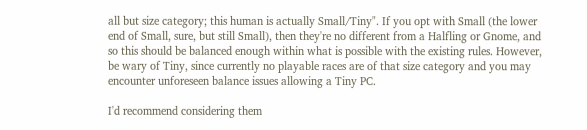all but size category; this human is actually Small/Tiny". If you opt with Small (the lower end of Small, sure, but still Small), then they're no different from a Halfling or Gnome, and so this should be balanced enough within what is possible with the existing rules. However, be wary of Tiny, since currently no playable races are of that size category and you may encounter unforeseen balance issues allowing a Tiny PC.

I'd recommend considering them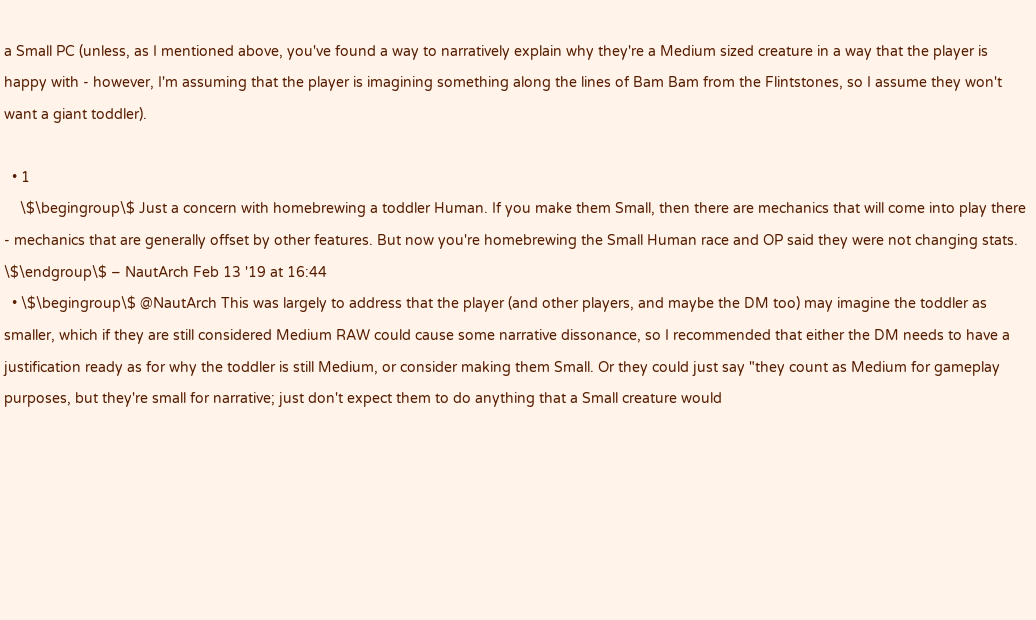a Small PC (unless, as I mentioned above, you've found a way to narratively explain why they're a Medium sized creature in a way that the player is happy with - however, I'm assuming that the player is imagining something along the lines of Bam Bam from the Flintstones, so I assume they won't want a giant toddler).

  • 1
    \$\begingroup\$ Just a concern with homebrewing a toddler Human. If you make them Small, then there are mechanics that will come into play there - mechanics that are generally offset by other features. But now you're homebrewing the Small Human race and OP said they were not changing stats. \$\endgroup\$ – NautArch Feb 13 '19 at 16:44
  • \$\begingroup\$ @NautArch This was largely to address that the player (and other players, and maybe the DM too) may imagine the toddler as smaller, which if they are still considered Medium RAW could cause some narrative dissonance, so I recommended that either the DM needs to have a justification ready as for why the toddler is still Medium, or consider making them Small. Or they could just say "they count as Medium for gameplay purposes, but they're small for narrative; just don't expect them to do anything that a Small creature would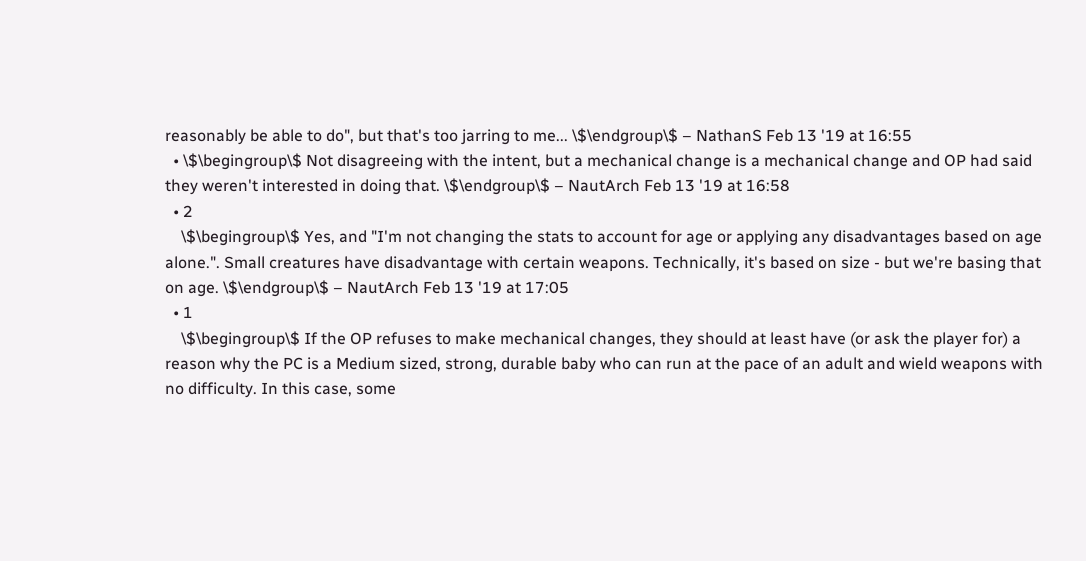reasonably be able to do", but that's too jarring to me... \$\endgroup\$ – NathanS Feb 13 '19 at 16:55
  • \$\begingroup\$ Not disagreeing with the intent, but a mechanical change is a mechanical change and OP had said they weren't interested in doing that. \$\endgroup\$ – NautArch Feb 13 '19 at 16:58
  • 2
    \$\begingroup\$ Yes, and "I'm not changing the stats to account for age or applying any disadvantages based on age alone.". Small creatures have disadvantage with certain weapons. Technically, it's based on size - but we're basing that on age. \$\endgroup\$ – NautArch Feb 13 '19 at 17:05
  • 1
    \$\begingroup\$ If the OP refuses to make mechanical changes, they should at least have (or ask the player for) a reason why the PC is a Medium sized, strong, durable baby who can run at the pace of an adult and wield weapons with no difficulty. In this case, some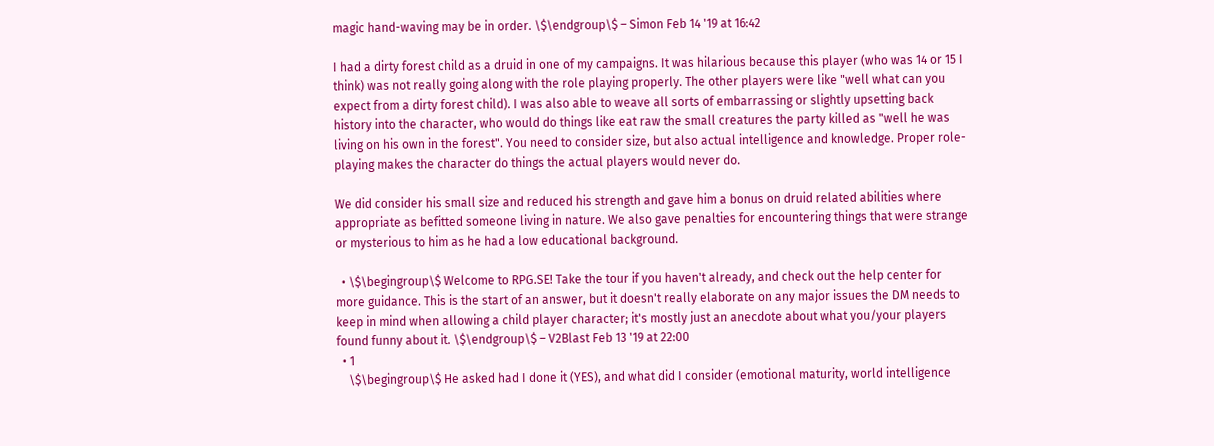magic hand-waving may be in order. \$\endgroup\$ – Simon Feb 14 '19 at 16:42

I had a dirty forest child as a druid in one of my campaigns. It was hilarious because this player (who was 14 or 15 I think) was not really going along with the role playing properly. The other players were like "well what can you expect from a dirty forest child). I was also able to weave all sorts of embarrassing or slightly upsetting back history into the character, who would do things like eat raw the small creatures the party killed as "well he was living on his own in the forest". You need to consider size, but also actual intelligence and knowledge. Proper role-playing makes the character do things the actual players would never do.

We did consider his small size and reduced his strength and gave him a bonus on druid related abilities where appropriate as befitted someone living in nature. We also gave penalties for encountering things that were strange or mysterious to him as he had a low educational background.

  • \$\begingroup\$ Welcome to RPG.SE! Take the tour if you haven't already, and check out the help center for more guidance. This is the start of an answer, but it doesn't really elaborate on any major issues the DM needs to keep in mind when allowing a child player character; it's mostly just an anecdote about what you/your players found funny about it. \$\endgroup\$ – V2Blast Feb 13 '19 at 22:00
  • 1
    \$\begingroup\$ He asked had I done it (YES), and what did I consider (emotional maturity, world intelligence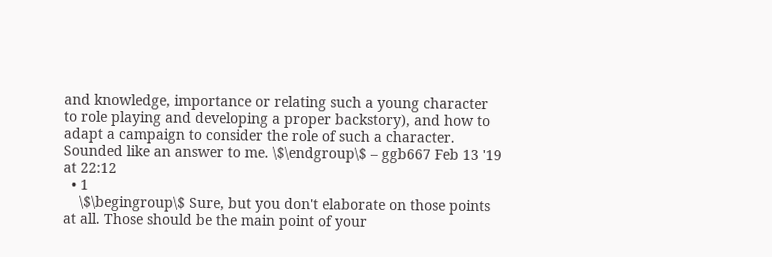and knowledge, importance or relating such a young character to role playing and developing a proper backstory), and how to adapt a campaign to consider the role of such a character. Sounded like an answer to me. \$\endgroup\$ – ggb667 Feb 13 '19 at 22:12
  • 1
    \$\begingroup\$ Sure, but you don't elaborate on those points at all. Those should be the main point of your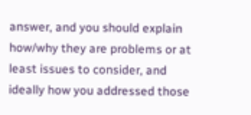answer, and you should explain how/why they are problems or at least issues to consider, and ideally how you addressed those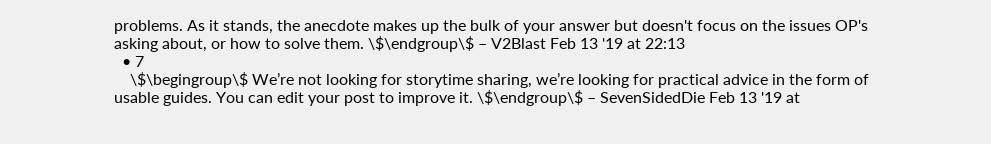problems. As it stands, the anecdote makes up the bulk of your answer but doesn't focus on the issues OP's asking about, or how to solve them. \$\endgroup\$ – V2Blast Feb 13 '19 at 22:13
  • 7
    \$\begingroup\$ We’re not looking for storytime sharing, we’re looking for practical advice in the form of usable guides. You can edit your post to improve it. \$\endgroup\$ – SevenSidedDie Feb 13 '19 at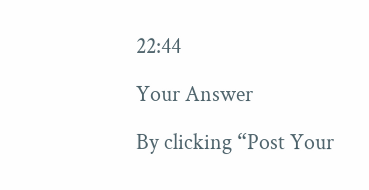22:44

Your Answer

By clicking “Post Your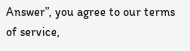Answer”, you agree to our terms of service,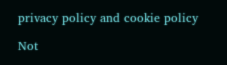privacy policy and cookie policy

Not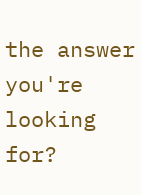the answer you're looking for?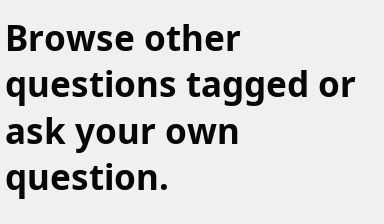Browse other questions tagged or ask your own question.